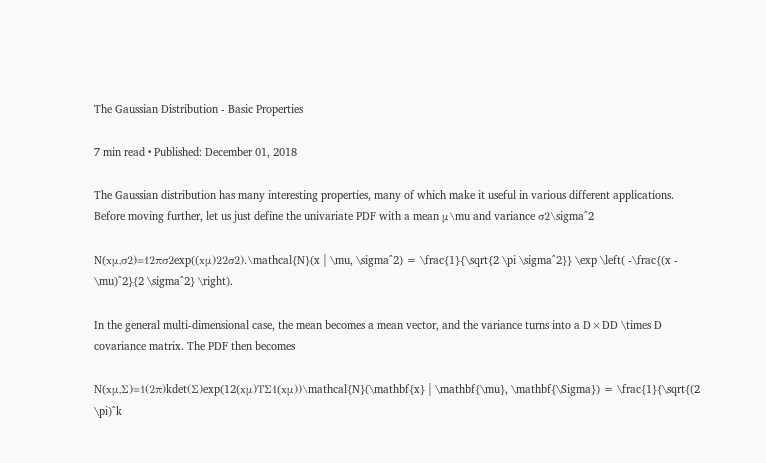The Gaussian Distribution - Basic Properties

7 min read • Published: December 01, 2018

The Gaussian distribution has many interesting properties, many of which make it useful in various different applications. Before moving further, let us just define the univariate PDF with a mean μ\mu and variance σ2\sigma^2

N(xμ,σ2)=12πσ2exp((xμ)22σ2).\mathcal{N}(x | \mu, \sigma^2) = \frac{1}{\sqrt{2 \pi \sigma^2}} \exp \left( -\frac{(x - \mu)^2}{2 \sigma^2} \right).

In the general multi-dimensional case, the mean becomes a mean vector, and the variance turns into a D×DD \times D covariance matrix. The PDF then becomes

N(xμ,Σ)=1(2π)kdet(Σ)exp(12(xμ)TΣ1(xμ))\mathcal{N}(\mathbf{x} | \mathbf{\mu}, \mathbf{\Sigma}) = \frac{1}{\sqrt{(2 \pi)^k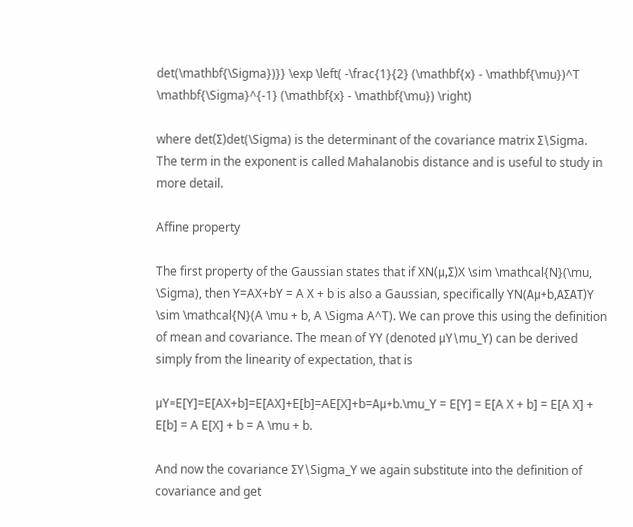det(\mathbf{\Sigma})}} \exp \left( -\frac{1}{2} (\mathbf{x} - \mathbf{\mu})^T \mathbf{\Sigma}^{-1} (\mathbf{x} - \mathbf{\mu}) \right)

where det(Σ)det(\Sigma) is the determinant of the covariance matrix Σ\Sigma. The term in the exponent is called Mahalanobis distance and is useful to study in more detail.

Affine property

The first property of the Gaussian states that if XN(μ,Σ)X \sim \mathcal{N}(\mu, \Sigma), then Y=AX+bY = A X + b is also a Gaussian, specifically YN(Aμ+b,AΣAT)Y \sim \mathcal{N}(A \mu + b, A \Sigma A^T). We can prove this using the definition of mean and covariance. The mean of YY (denoted μY\mu_Y) can be derived simply from the linearity of expectation, that is

μY=E[Y]=E[AX+b]=E[AX]+E[b]=AE[X]+b=Aμ+b.\mu_Y = E[Y] = E[A X + b] = E[A X] + E[b] = A E[X] + b = A \mu + b.

And now the covariance ΣY\Sigma_Y we again substitute into the definition of covariance and get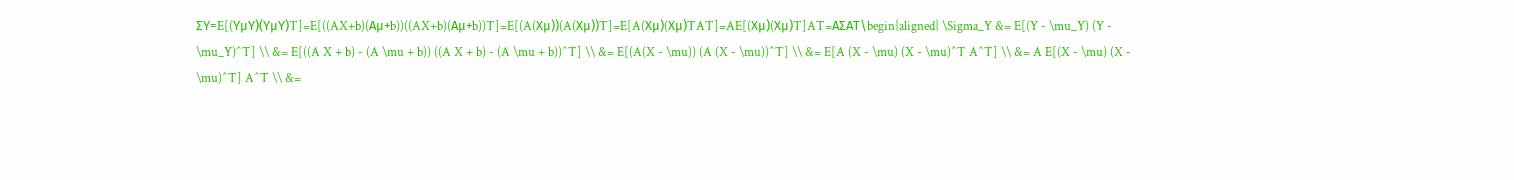ΣY=E[(YμY)(YμY)T]=E[((AX+b)(Aμ+b))((AX+b)(Aμ+b))T]=E[(A(Xμ))(A(Xμ))T]=E[A(Xμ)(Xμ)TAT]=AE[(Xμ)(Xμ)T]AT=AΣAT\begin{aligned} \Sigma_Y &= E[(Y - \mu_Y) (Y - \mu_Y)^T] \\ &= E[((A X + b) - (A \mu + b)) ((A X + b) - (A \mu + b))^T] \\ &= E[(A(X - \mu)) (A (X - \mu))^T] \\ &= E[A (X - \mu) (X - \mu)^T A^T] \\ &= A E[(X - \mu) (X - \mu)^T] A^T \\ &=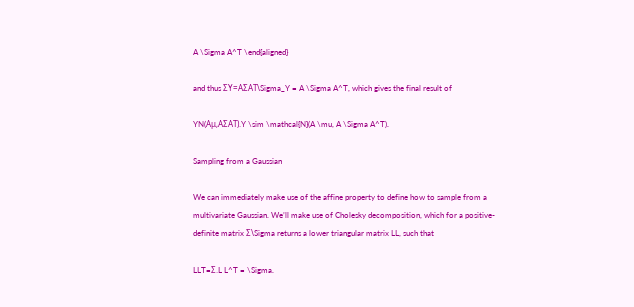A \Sigma A^T \end{aligned}

and thus ΣY=AΣAT\Sigma_Y = A \Sigma A^T, which gives the final result of

YN(Aμ,AΣAT).Y \sim \mathcal{N}(A \mu, A \Sigma A^T).

Sampling from a Gaussian

We can immediately make use of the affine property to define how to sample from a multivariate Gaussian. We’ll make use of Cholesky decomposition, which for a positive-definite matrix Σ\Sigma returns a lower triangular matrix LL, such that

LLT=Σ.L L^T = \Sigma.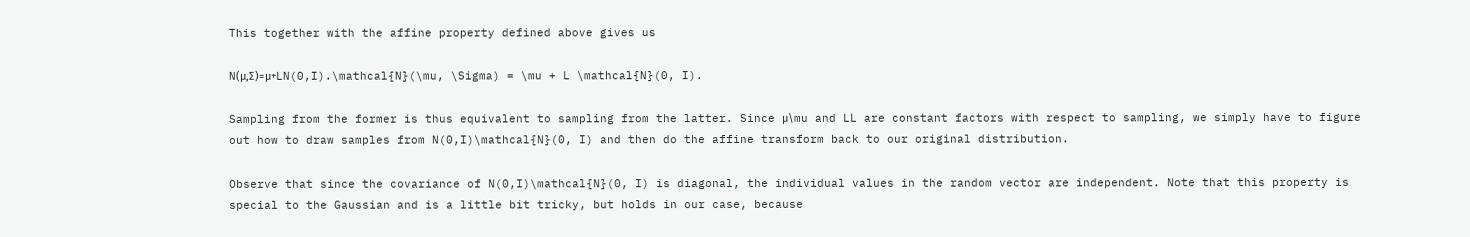This together with the affine property defined above gives us

N(μ,Σ)=μ+LN(0,I).\mathcal{N}(\mu, \Sigma) = \mu + L \mathcal{N}(0, I).

Sampling from the former is thus equivalent to sampling from the latter. Since μ\mu and LL are constant factors with respect to sampling, we simply have to figure out how to draw samples from N(0,I)\mathcal{N}(0, I) and then do the affine transform back to our original distribution.

Observe that since the covariance of N(0,I)\mathcal{N}(0, I) is diagonal, the individual values in the random vector are independent. Note that this property is special to the Gaussian and is a little bit tricky, but holds in our case, because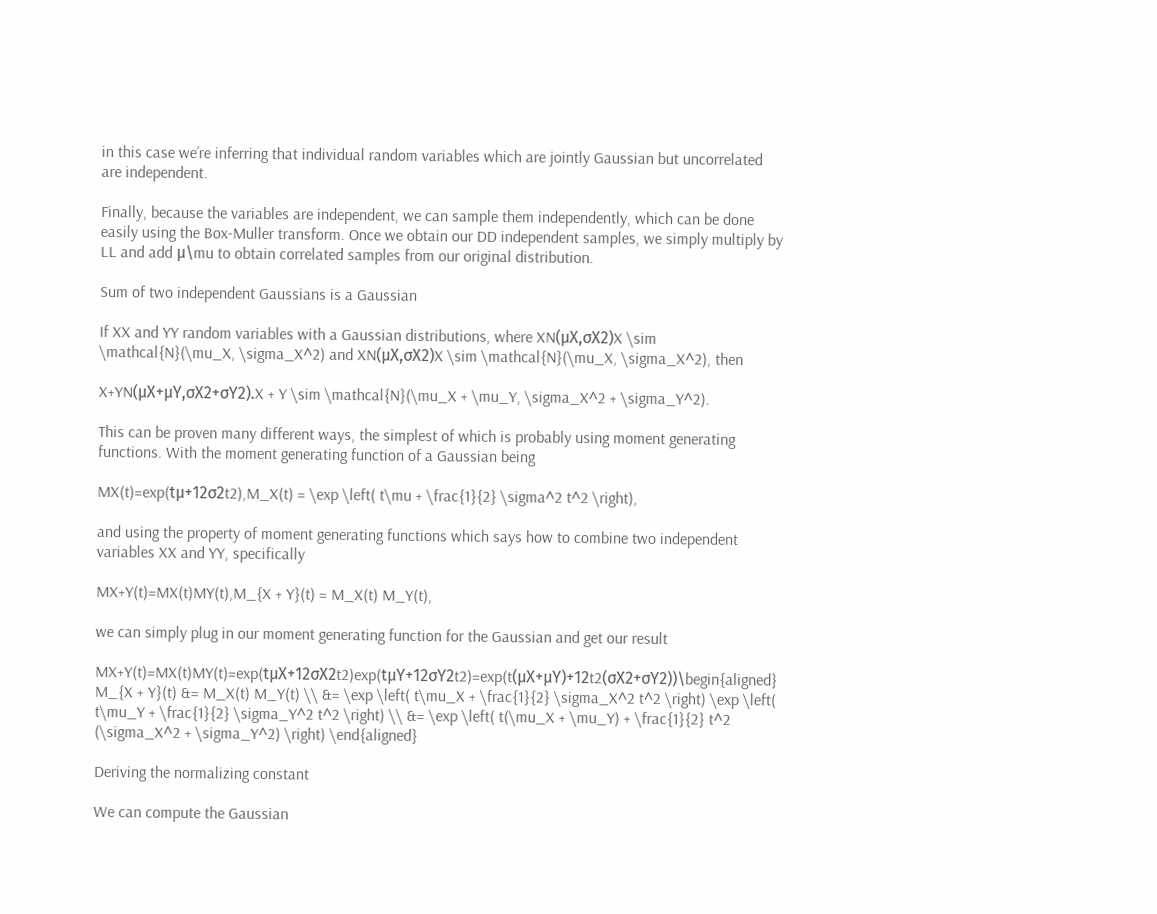in this case we’re inferring that individual random variables which are jointly Gaussian but uncorrelated are independent.

Finally, because the variables are independent, we can sample them independently, which can be done easily using the Box-Muller transform. Once we obtain our DD independent samples, we simply multiply by LL and add μ\mu to obtain correlated samples from our original distribution.

Sum of two independent Gaussians is a Gaussian

If XX and YY random variables with a Gaussian distributions, where XN(μX,σX2)X \sim \mathcal{N}(\mu_X, \sigma_X^2) and XN(μX,σX2)X \sim \mathcal{N}(\mu_X, \sigma_X^2), then

X+YN(μX+μY,σX2+σY2).X + Y \sim \mathcal{N}(\mu_X + \mu_Y, \sigma_X^2 + \sigma_Y^2).

This can be proven many different ways, the simplest of which is probably using moment generating functions. With the moment generating function of a Gaussian being

MX(t)=exp(tμ+12σ2t2),M_X(t) = \exp \left( t\mu + \frac{1}{2} \sigma^2 t^2 \right),

and using the property of moment generating functions which says how to combine two independent variables XX and YY, specifically

MX+Y(t)=MX(t)MY(t),M_{X + Y}(t) = M_X(t) M_Y(t),

we can simply plug in our moment generating function for the Gaussian and get our result

MX+Y(t)=MX(t)MY(t)=exp(tμX+12σX2t2)exp(tμY+12σY2t2)=exp(t(μX+μY)+12t2(σX2+σY2))\begin{aligned} M_{X + Y}(t) &= M_X(t) M_Y(t) \\ &= \exp \left( t\mu_X + \frac{1}{2} \sigma_X^2 t^2 \right) \exp \left( t\mu_Y + \frac{1}{2} \sigma_Y^2 t^2 \right) \\ &= \exp \left( t(\mu_X + \mu_Y) + \frac{1}{2} t^2 (\sigma_X^2 + \sigma_Y^2) \right) \end{aligned}

Deriving the normalizing constant

We can compute the Gaussian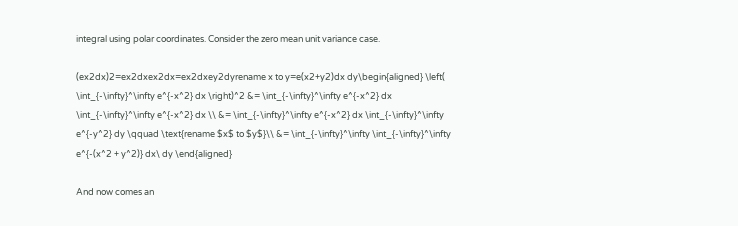integral using polar coordinates. Consider the zero mean unit variance case.

(ex2dx)2=ex2dxex2dx=ex2dxey2dyrename x to y=e(x2+y2)dx dy\begin{aligned} \left( \int_{-\infty}^\infty e^{-x^2} dx \right)^2 &= \int_{-\infty}^\infty e^{-x^2} dx \int_{-\infty}^\infty e^{-x^2} dx \\ &= \int_{-\infty}^\infty e^{-x^2} dx \int_{-\infty}^\infty e^{-y^2} dy \qquad \text{rename $x$ to $y$}\\ &= \int_{-\infty}^\infty \int_{-\infty}^\infty e^{-(x^2 + y^2)} dx\ dy \end{aligned}

And now comes an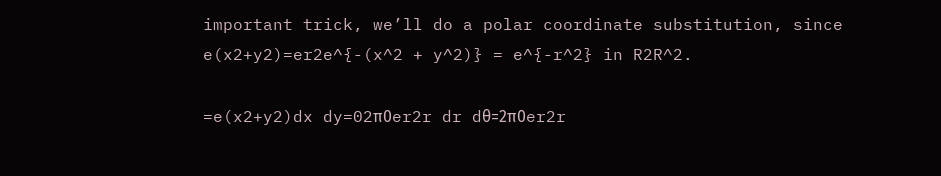important trick, we’ll do a polar coordinate substitution, since e(x2+y2)=er2e^{-(x^2 + y^2)} = e^{-r^2} in R2R^2.

=e(x2+y2)dx dy=02π0er2r dr dθ=2π0er2r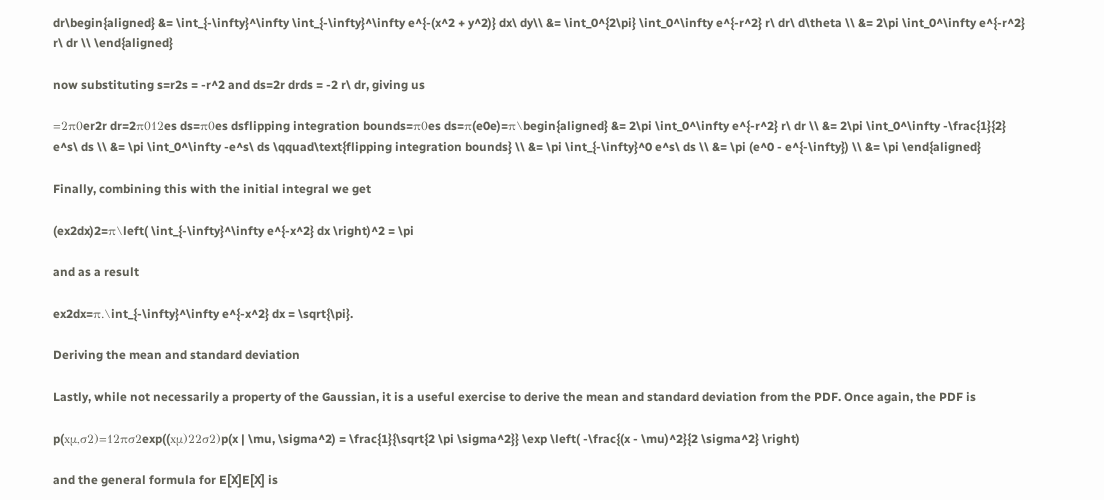dr\begin{aligned} &= \int_{-\infty}^\infty \int_{-\infty}^\infty e^{-(x^2 + y^2)} dx\ dy\\ &= \int_0^{2\pi} \int_0^\infty e^{-r^2} r\ dr\ d\theta \\ &= 2\pi \int_0^\infty e^{-r^2} r\ dr \\ \end{aligned}

now substituting s=r2s = -r^2 and ds=2r drds = -2 r\ dr, giving us

=2π0er2r dr=2π012es ds=π0es dsflipping integration bounds=π0es ds=π(e0e)=π\begin{aligned} &= 2\pi \int_0^\infty e^{-r^2} r\ dr \\ &= 2\pi \int_0^\infty -\frac{1}{2} e^s\ ds \\ &= \pi \int_0^\infty -e^s\ ds \qquad\text{flipping integration bounds} \\ &= \pi \int_{-\infty}^0 e^s\ ds \\ &= \pi (e^0 - e^{-\infty}) \\ &= \pi \end{aligned}

Finally, combining this with the initial integral we get

(ex2dx)2=π\left( \int_{-\infty}^\infty e^{-x^2} dx \right)^2 = \pi

and as a result

ex2dx=π.\int_{-\infty}^\infty e^{-x^2} dx = \sqrt{\pi}.

Deriving the mean and standard deviation

Lastly, while not necessarily a property of the Gaussian, it is a useful exercise to derive the mean and standard deviation from the PDF. Once again, the PDF is

p(xμ,σ2)=12πσ2exp((xμ)22σ2)p(x | \mu, \sigma^2) = \frac{1}{\sqrt{2 \pi \sigma^2}} \exp \left( -\frac{(x - \mu)^2}{2 \sigma^2} \right)

and the general formula for E[X]E[X] is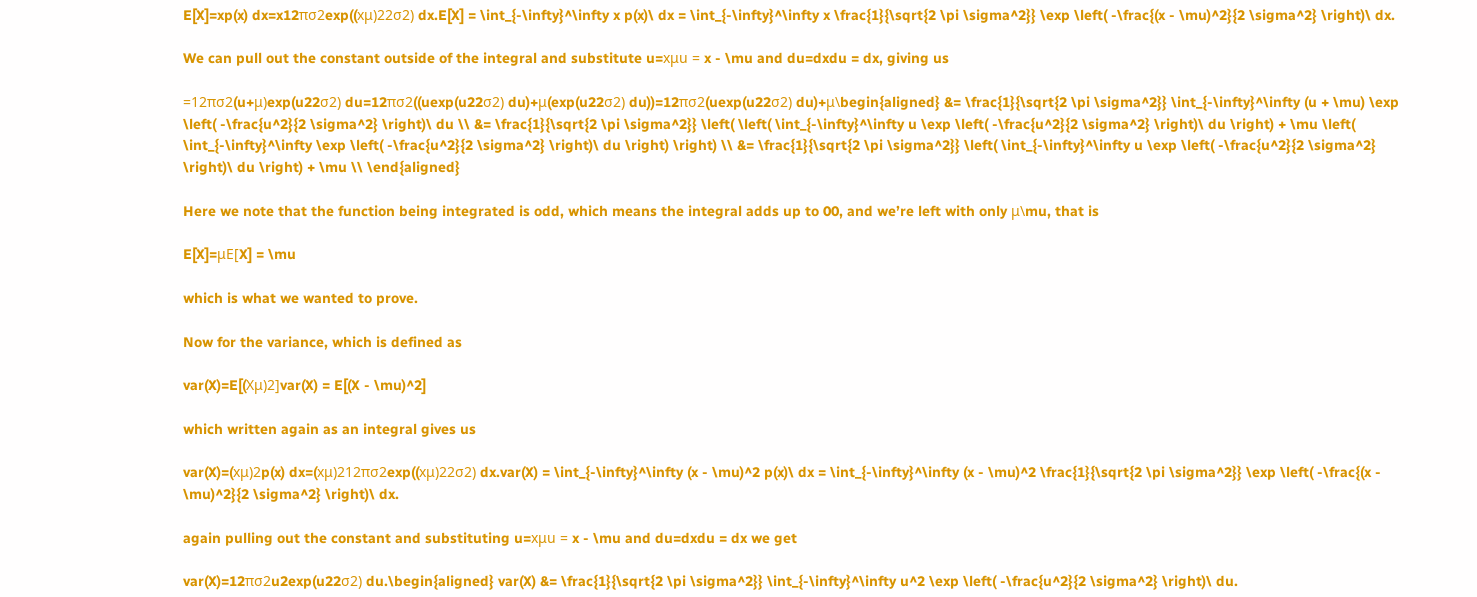E[X]=xp(x) dx=x12πσ2exp((xμ)22σ2) dx.E[X] = \int_{-\infty}^\infty x p(x)\ dx = \int_{-\infty}^\infty x \frac{1}{\sqrt{2 \pi \sigma^2}} \exp \left( -\frac{(x - \mu)^2}{2 \sigma^2} \right)\ dx.

We can pull out the constant outside of the integral and substitute u=xμu = x - \mu and du=dxdu = dx, giving us

=12πσ2(u+μ)exp(u22σ2) du=12πσ2((uexp(u22σ2) du)+μ(exp(u22σ2) du))=12πσ2(uexp(u22σ2) du)+μ\begin{aligned} &= \frac{1}{\sqrt{2 \pi \sigma^2}} \int_{-\infty}^\infty (u + \mu) \exp \left( -\frac{u^2}{2 \sigma^2} \right)\ du \\ &= \frac{1}{\sqrt{2 \pi \sigma^2}} \left( \left( \int_{-\infty}^\infty u \exp \left( -\frac{u^2}{2 \sigma^2} \right)\ du \right) + \mu \left( \int_{-\infty}^\infty \exp \left( -\frac{u^2}{2 \sigma^2} \right)\ du \right) \right) \\ &= \frac{1}{\sqrt{2 \pi \sigma^2}} \left( \int_{-\infty}^\infty u \exp \left( -\frac{u^2}{2 \sigma^2} \right)\ du \right) + \mu \\ \end{aligned}

Here we note that the function being integrated is odd, which means the integral adds up to 00, and we’re left with only μ\mu, that is

E[X]=μE[X] = \mu

which is what we wanted to prove.

Now for the variance, which is defined as

var(X)=E[(Xμ)2]var(X) = E[(X - \mu)^2]

which written again as an integral gives us

var(X)=(xμ)2p(x) dx=(xμ)212πσ2exp((xμ)22σ2) dx.var(X) = \int_{-\infty}^\infty (x - \mu)^2 p(x)\ dx = \int_{-\infty}^\infty (x - \mu)^2 \frac{1}{\sqrt{2 \pi \sigma^2}} \exp \left( -\frac{(x - \mu)^2}{2 \sigma^2} \right)\ dx.

again pulling out the constant and substituting u=xμu = x - \mu and du=dxdu = dx we get

var(X)=12πσ2u2exp(u22σ2) du.\begin{aligned} var(X) &= \frac{1}{\sqrt{2 \pi \sigma^2}} \int_{-\infty}^\infty u^2 \exp \left( -\frac{u^2}{2 \sigma^2} \right)\ du.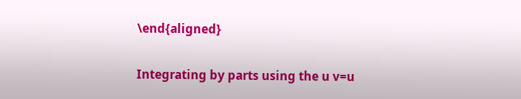\end{aligned}

Integrating by parts using the u v=u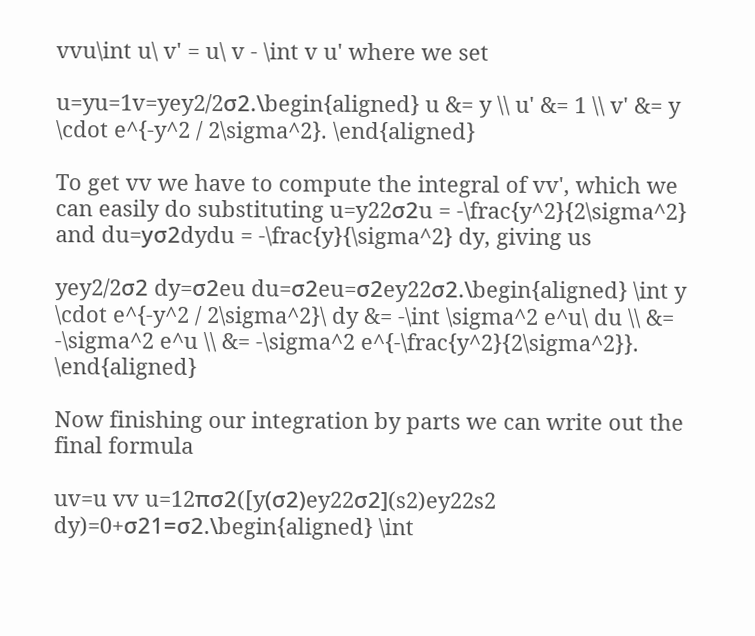vvu\int u\ v' = u\ v - \int v u' where we set

u=yu=1v=yey2/2σ2.\begin{aligned} u &= y \\ u' &= 1 \\ v' &= y \cdot e^{-y^2 / 2\sigma^2}. \end{aligned}

To get vv we have to compute the integral of vv', which we can easily do substituting u=y22σ2u = -\frac{y^2}{2\sigma^2} and du=yσ2dydu = -\frac{y}{\sigma^2} dy, giving us

yey2/2σ2 dy=σ2eu du=σ2eu=σ2ey22σ2.\begin{aligned} \int y \cdot e^{-y^2 / 2\sigma^2}\ dy &= -\int \sigma^2 e^u\ du \\ &= -\sigma^2 e^u \\ &= -\sigma^2 e^{-\frac{y^2}{2\sigma^2}}. \end{aligned}

Now finishing our integration by parts we can write out the final formula

uv=u vv u=12πσ2([y(σ2)ey22σ2](s2)ey22s2 dy)=0+σ21=σ2.\begin{aligned} \int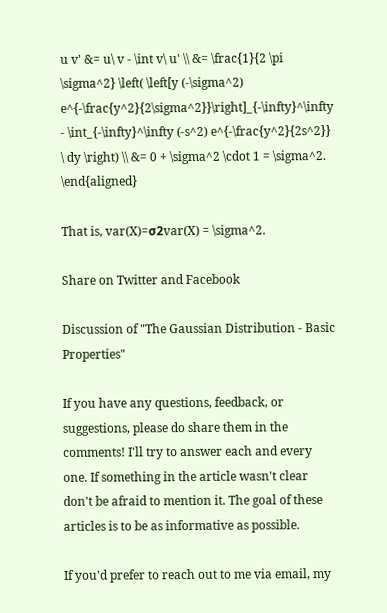u v' &= u\ v - \int v\ u' \\ &= \frac{1}{2 \pi \sigma^2} \left( \left[y (-\sigma^2) e^{-\frac{y^2}{2\sigma^2}}\right]_{-\infty}^\infty - \int_{-\infty}^\infty (-s^2) e^{-\frac{y^2}{2s^2}} \ dy \right) \\ &= 0 + \sigma^2 \cdot 1 = \sigma^2. \end{aligned}

That is, var(X)=σ2var(X) = \sigma^2.

Share on Twitter and Facebook

Discussion of "The Gaussian Distribution - Basic Properties"

If you have any questions, feedback, or suggestions, please do share them in the comments! I'll try to answer each and every one. If something in the article wasn't clear don't be afraid to mention it. The goal of these articles is to be as informative as possible.

If you'd prefer to reach out to me via email, my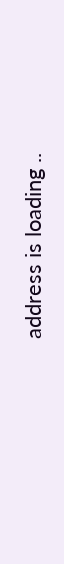address is loading ..